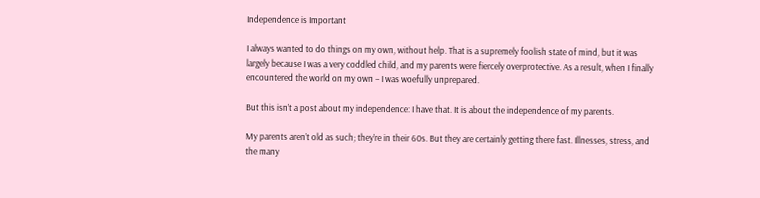Independence is Important

I always wanted to do things on my own, without help. That is a supremely foolish state of mind, but it was largely because I was a very coddled child, and my parents were fiercely overprotective. As a result, when I finally encountered the world on my own – I was woefully unprepared.

But this isn’t a post about my independence: I have that. It is about the independence of my parents.

My parents aren’t old as such; they’re in their 60s. But they are certainly getting there fast. Illnesses, stress, and the many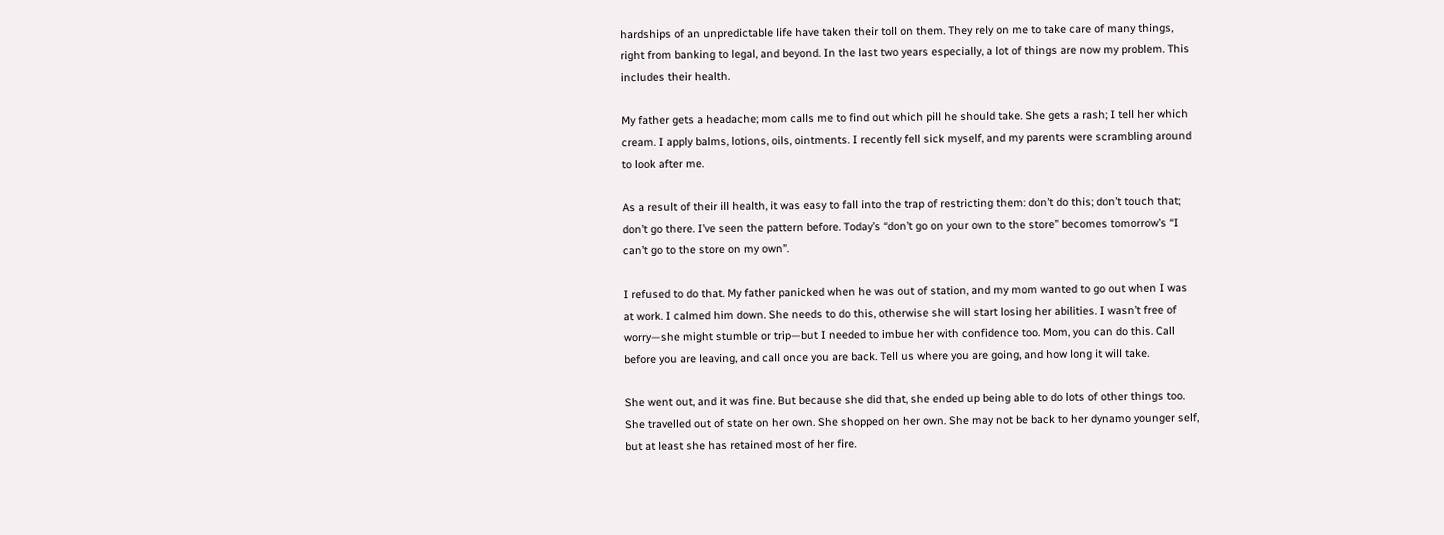hardships of an unpredictable life have taken their toll on them. They rely on me to take care of many things, right from banking to legal, and beyond. In the last two years especially, a lot of things are now my problem. This includes their health.

My father gets a headache; mom calls me to find out which pill he should take. She gets a rash; I tell her which cream. I apply balms, lotions, oils, ointments. I recently fell sick myself, and my parents were scrambling around to look after me.

As a result of their ill health, it was easy to fall into the trap of restricting them: don’t do this; don’t touch that; don’t go there. I’ve seen the pattern before. Today’s “don’t go on your own to the store” becomes tomorrow’s “I can’t go to the store on my own”.

I refused to do that. My father panicked when he was out of station, and my mom wanted to go out when I was at work. I calmed him down. She needs to do this, otherwise she will start losing her abilities. I wasn’t free of worry—she might stumble or trip—but I needed to imbue her with confidence too. Mom, you can do this. Call before you are leaving, and call once you are back. Tell us where you are going, and how long it will take.

She went out, and it was fine. But because she did that, she ended up being able to do lots of other things too. She travelled out of state on her own. She shopped on her own. She may not be back to her dynamo younger self, but at least she has retained most of her fire.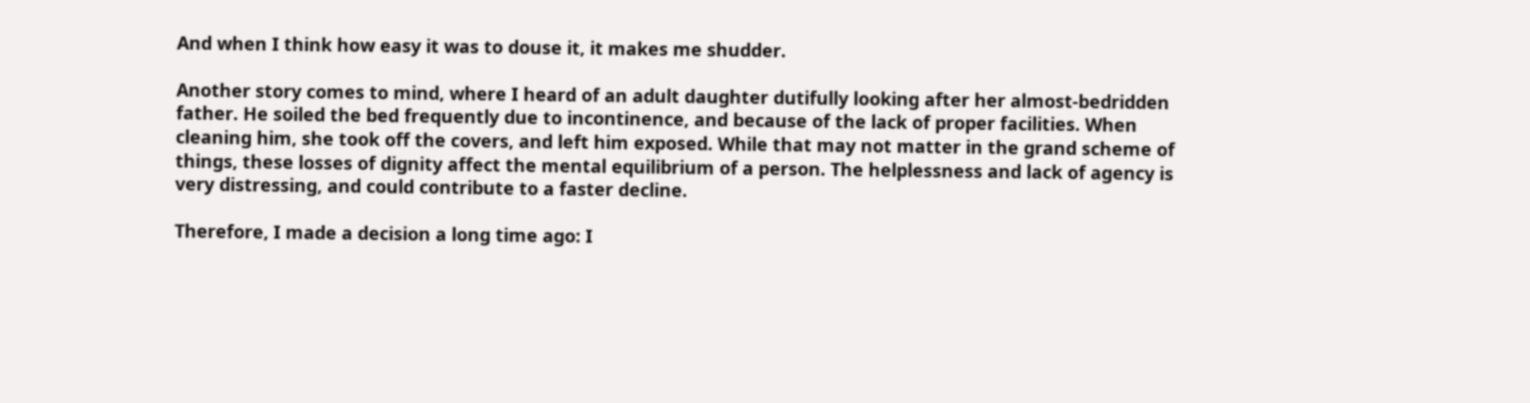And when I think how easy it was to douse it, it makes me shudder.

Another story comes to mind, where I heard of an adult daughter dutifully looking after her almost-bedridden father. He soiled the bed frequently due to incontinence, and because of the lack of proper facilities. When cleaning him, she took off the covers, and left him exposed. While that may not matter in the grand scheme of things, these losses of dignity affect the mental equilibrium of a person. The helplessness and lack of agency is very distressing, and could contribute to a faster decline.

Therefore, I made a decision a long time ago: I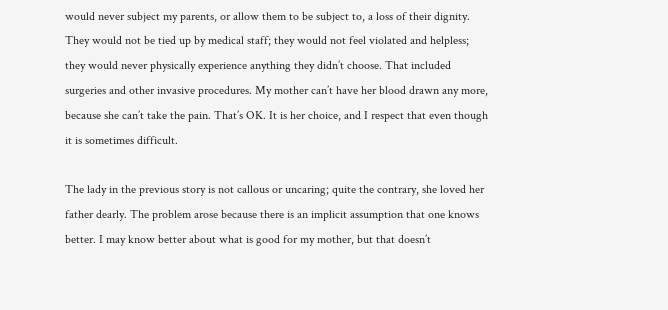would never subject my parents, or allow them to be subject to, a loss of their dignity. They would not be tied up by medical staff; they would not feel violated and helpless; they would never physically experience anything they didn’t choose. That included surgeries and other invasive procedures. My mother can’t have her blood drawn any more, because she can’t take the pain. That’s OK. It is her choice, and I respect that even though it is sometimes difficult.

The lady in the previous story is not callous or uncaring; quite the contrary, she loved her father dearly. The problem arose because there is an implicit assumption that one knows better. I may know better about what is good for my mother, but that doesn’t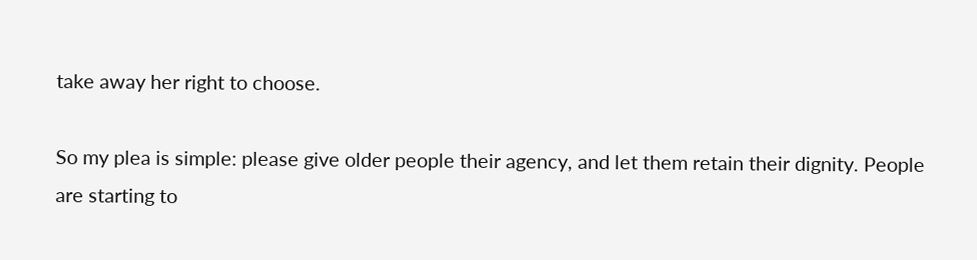take away her right to choose.

So my plea is simple: please give older people their agency, and let them retain their dignity. People are starting to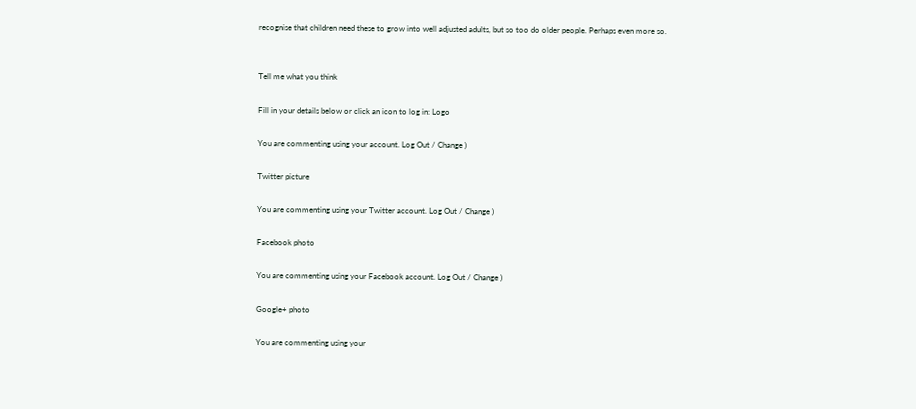recognise that children need these to grow into well adjusted adults, but so too do older people. Perhaps even more so.


Tell me what you think

Fill in your details below or click an icon to log in: Logo

You are commenting using your account. Log Out / Change )

Twitter picture

You are commenting using your Twitter account. Log Out / Change )

Facebook photo

You are commenting using your Facebook account. Log Out / Change )

Google+ photo

You are commenting using your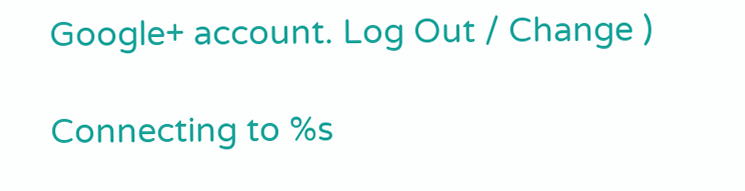Google+ account. Log Out / Change )

Connecting to %s